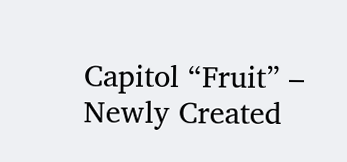Capitol “Fruit” – Newly Created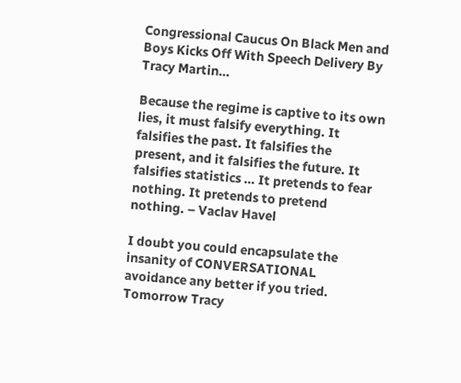Congressional Caucus On Black Men and Boys Kicks Off With Speech Delivery By Tracy Martin…

Because the regime is captive to its own lies, it must falsify everything. It falsifies the past. It falsifies the present, and it falsifies the future. It falsifies statistics … It pretends to fear nothing. It pretends to pretend nothing. – Vaclav Havel

I doubt you could encapsulate the insanity of CONVERSATIONAL avoidance any better if you tried.   Tomorrow Tracy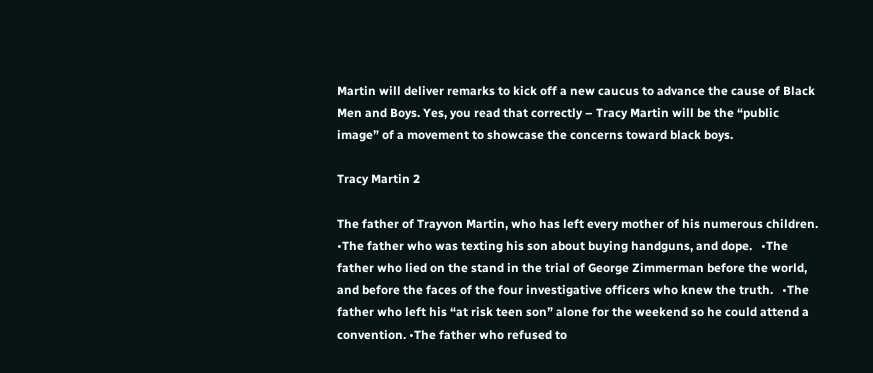Martin will deliver remarks to kick off a new caucus to advance the cause of Black Men and Boys. Yes, you read that correctly – Tracy Martin will be the “public image” of a movement to showcase the concerns toward black boys.

Tracy Martin 2

The father of Trayvon Martin, who has left every mother of his numerous children.   •The father who was texting his son about buying handguns, and dope.   •The father who lied on the stand in the trial of George Zimmerman before the world, and before the faces of the four investigative officers who knew the truth.   •The father who left his “at risk teen son” alone for the weekend so he could attend a convention. •The father who refused to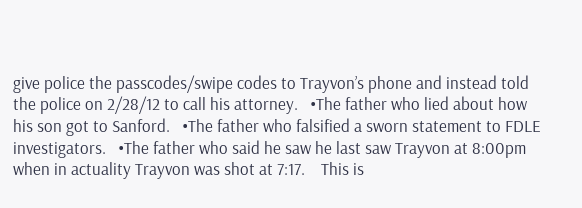give police the passcodes/swipe codes to Trayvon’s phone and instead told the police on 2/28/12 to call his attorney.   •The father who lied about how his son got to Sanford.   •The father who falsified a sworn statement to FDLE investigators.   •The father who said he saw he last saw Trayvon at 8:00pm when in actuality Trayvon was shot at 7:17.    This is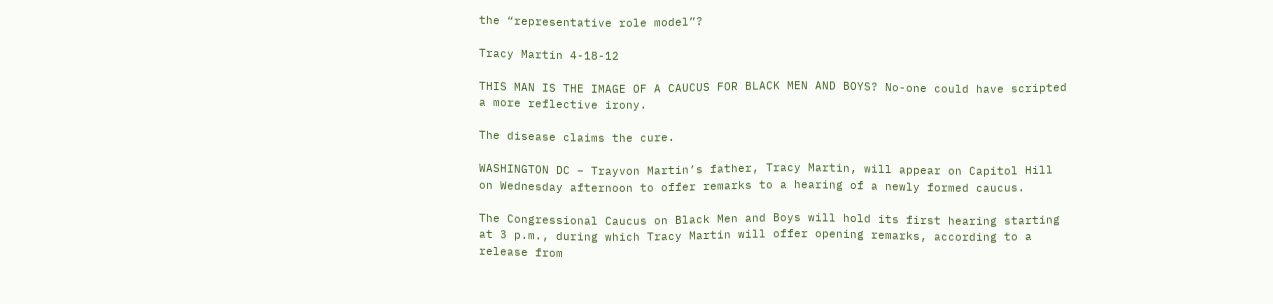the “representative role model”?

Tracy Martin 4-18-12

THIS MAN IS THE IMAGE OF A CAUCUS FOR BLACK MEN AND BOYS? No-one could have scripted a more reflective irony.

The disease claims the cure.

WASHINGTON DC – Trayvon Martin’s father, Tracy Martin, will appear on Capitol Hill on Wednesday afternoon to offer remarks to a hearing of a newly formed caucus.

The Congressional Caucus on Black Men and Boys will hold its first hearing starting at 3 p.m., during which Tracy Martin will offer opening remarks, according to a release from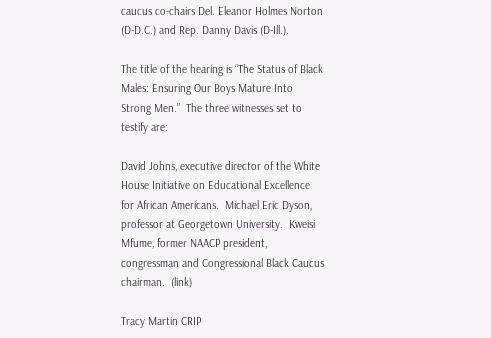caucus co-chairs Del. Eleanor Holmes Norton (D-D.C.) and Rep. Danny Davis (D-Ill.).

The title of the hearing is “The Status of Black Males: Ensuring Our Boys Mature Into Strong Men.”  The three witnesses set to testify are:

David Johns, executive director of the White House Initiative on Educational Excellence for African Americans.  Michael Eric Dyson, professor at Georgetown University.  Kweisi Mfume, former NAACP president, congressman and Congressional Black Caucus chairman.  (link)

Tracy Martin CRIP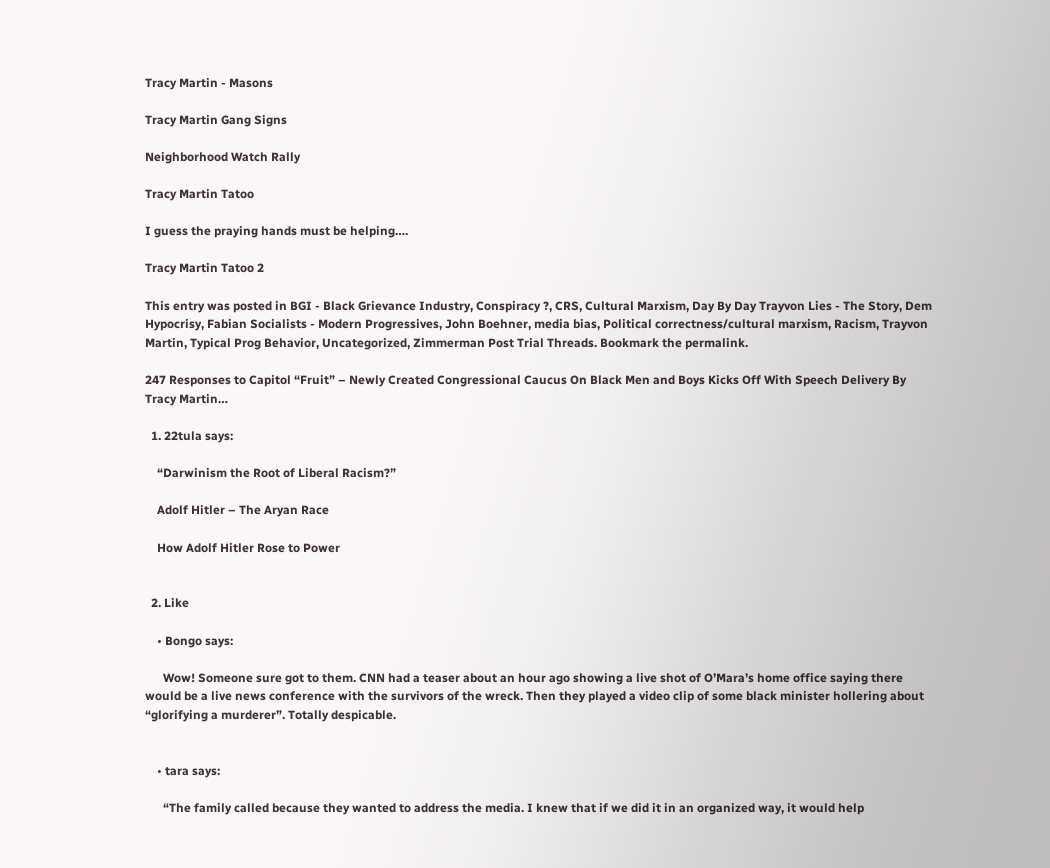Tracy Martin - Masons

Tracy Martin Gang Signs

Neighborhood Watch Rally

Tracy Martin Tatoo

I guess the praying hands must be helping….

Tracy Martin Tatoo 2

This entry was posted in BGI - Black Grievance Industry, Conspiracy ?, CRS, Cultural Marxism, Day By Day Trayvon Lies - The Story, Dem Hypocrisy, Fabian Socialists - Modern Progressives, John Boehner, media bias, Political correctness/cultural marxism, Racism, Trayvon Martin, Typical Prog Behavior, Uncategorized, Zimmerman Post Trial Threads. Bookmark the permalink.

247 Responses to Capitol “Fruit” – Newly Created Congressional Caucus On Black Men and Boys Kicks Off With Speech Delivery By Tracy Martin…

  1. 22tula says:

    “Darwinism the Root of Liberal Racism?”

    Adolf Hitler – The Aryan Race

    How Adolf Hitler Rose to Power


  2. Like

    • Bongo says:

      Wow! Someone sure got to them. CNN had a teaser about an hour ago showing a live shot of O’Mara’s home office saying there would be a live news conference with the survivors of the wreck. Then they played a video clip of some black minister hollering about “glorifying a murderer”. Totally despicable.


    • tara says:

      “The family called because they wanted to address the media. I knew that if we did it in an organized way, it would help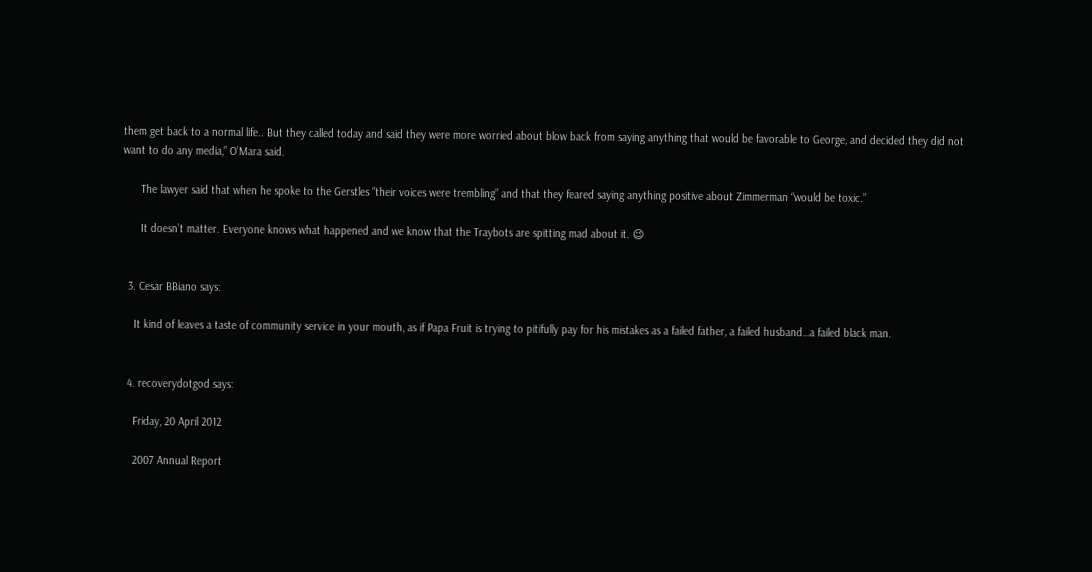them get back to a normal life.. But they called today and said they were more worried about blow back from saying anything that would be favorable to George, and decided they did not want to do any media,” O’Mara said.

      The lawyer said that when he spoke to the Gerstles “their voices were trembling” and that they feared saying anything positive about Zimmerman “would be toxic.”

      It doesn’t matter. Everyone knows what happened and we know that the Traybots are spitting mad about it. 😉


  3. Cesar BBiano says:

    It kind of leaves a taste of community service in your mouth, as if Papa Fruit is trying to pitifully pay for his mistakes as a failed father, a failed husband…a failed black man.


  4. recoverydotgod says:

    Friday, 20 April 2012

    2007 Annual Report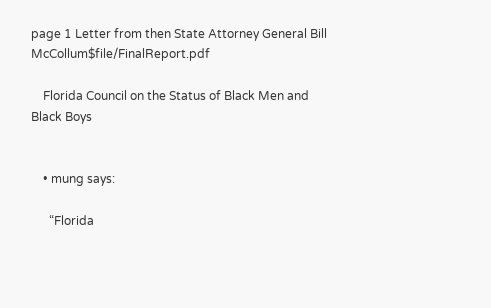page 1 Letter from then State Attorney General Bill McCollum$file/FinalReport.pdf

    Florida Council on the Status of Black Men and Black Boys


    • mung says:

      “Florida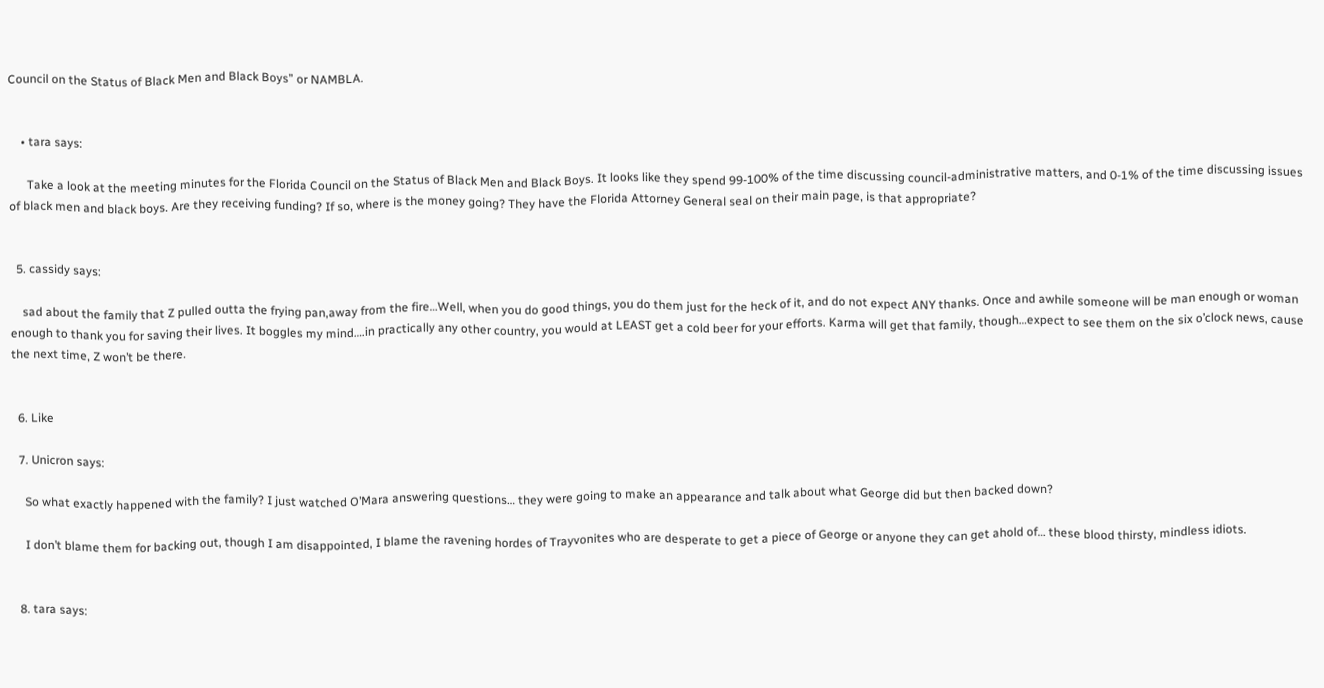Council on the Status of Black Men and Black Boys” or NAMBLA.


    • tara says:

      Take a look at the meeting minutes for the Florida Council on the Status of Black Men and Black Boys. It looks like they spend 99-100% of the time discussing council-administrative matters, and 0-1% of the time discussing issues of black men and black boys. Are they receiving funding? If so, where is the money going? They have the Florida Attorney General seal on their main page, is that appropriate?


  5. cassidy says:

    sad about the family that Z pulled outta the frying pan,away from the fire…Well, when you do good things, you do them just for the heck of it, and do not expect ANY thanks. Once and awhile someone will be man enough or woman enough to thank you for saving their lives. It boggles my mind….in practically any other country, you would at LEAST get a cold beer for your efforts. Karma will get that family, though…expect to see them on the six o’clock news, cause the next time, Z won’t be there.


  6. Like

  7. Unicron says:

    So what exactly happened with the family? I just watched O’Mara answering questions… they were going to make an appearance and talk about what George did but then backed down?

    I don’t blame them for backing out, though I am disappointed, I blame the ravening hordes of Trayvonites who are desperate to get a piece of George or anyone they can get ahold of… these blood thirsty, mindless idiots.


  8. tara says: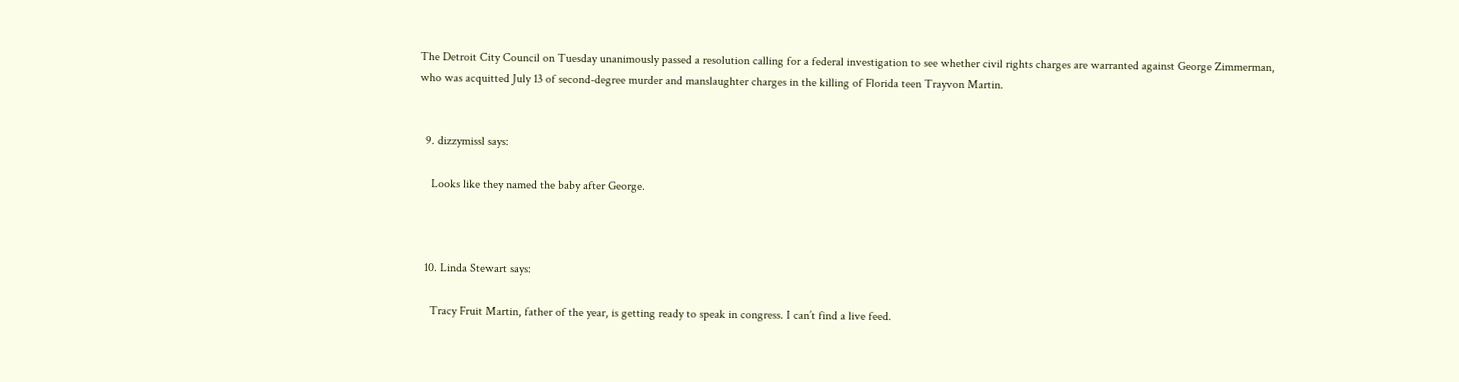The Detroit City Council on Tuesday unanimously passed a resolution calling for a federal investigation to see whether civil rights charges are warranted against George Zimmerman, who was acquitted July 13 of second-degree murder and manslaughter charges in the killing of Florida teen Trayvon Martin.


  9. dizzymissl says:

    Looks like they named the baby after George.



  10. Linda Stewart says:

    Tracy Fruit Martin, father of the year, is getting ready to speak in congress. I can’t find a live feed.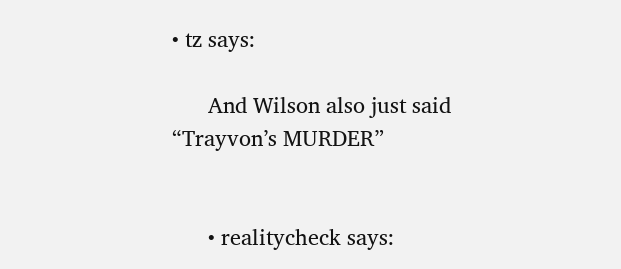• tz says:

      And Wilson also just said “Trayvon’s MURDER”


      • realitycheck says: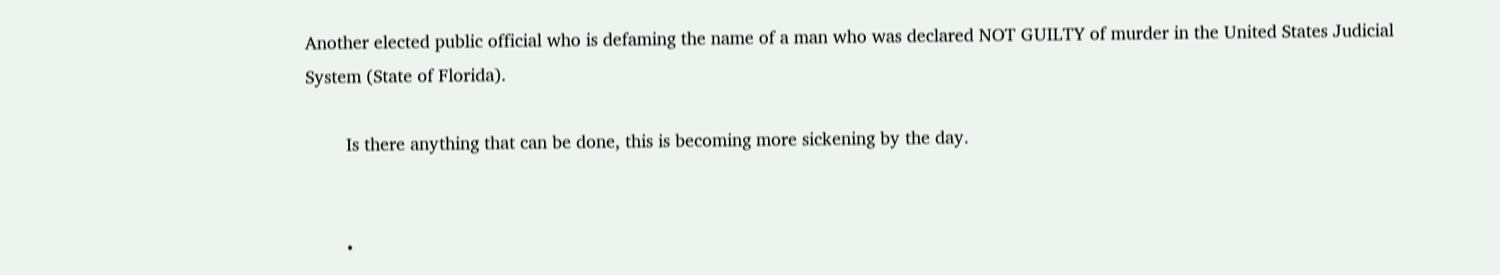Another elected public official who is defaming the name of a man who was declared NOT GUILTY of murder in the United States Judicial System (State of Florida).

        Is there anything that can be done, this is becoming more sickening by the day.


        •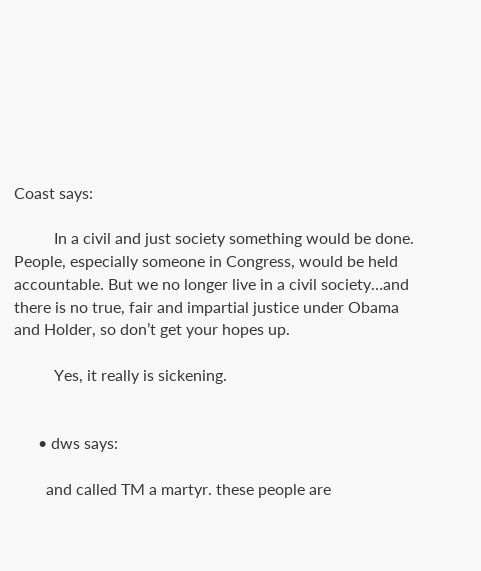Coast says:

          In a civil and just society something would be done. People, especially someone in Congress, would be held accountable. But we no longer live in a civil society…and there is no true, fair and impartial justice under Obama and Holder, so don’t get your hopes up.

          Yes, it really is sickening.


      • dws says:

        and called TM a martyr. these people are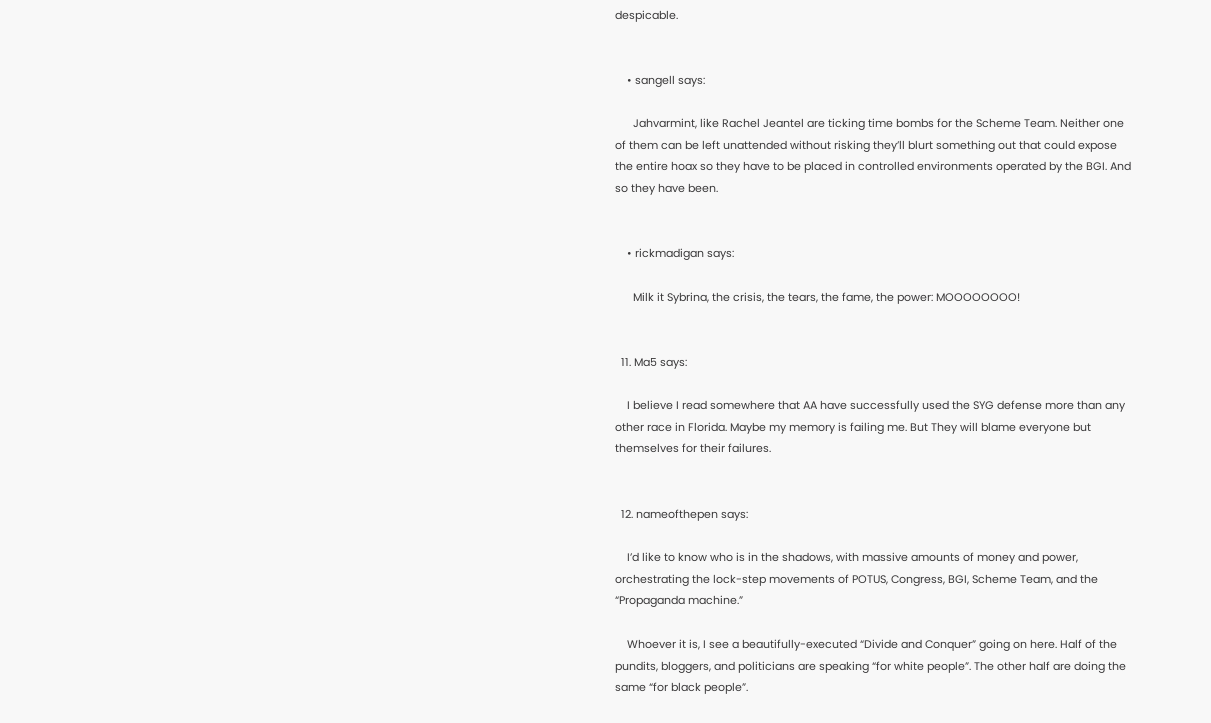despicable.


    • sangell says:

      Jahvarmint, like Rachel Jeantel are ticking time bombs for the Scheme Team. Neither one of them can be left unattended without risking they’ll blurt something out that could expose the entire hoax so they have to be placed in controlled environments operated by the BGI. And so they have been.


    • rickmadigan says:

      Milk it Sybrina, the crisis, the tears, the fame, the power: MOOOOOOOO!


  11. Ma5 says:

    I believe I read somewhere that AA have successfully used the SYG defense more than any other race in Florida. Maybe my memory is failing me. But They will blame everyone but themselves for their failures.


  12. nameofthepen says:

    I’d like to know who is in the shadows, with massive amounts of money and power, orchestrating the lock-step movements of POTUS, Congress, BGI, Scheme Team, and the “Propaganda machine.”

    Whoever it is, I see a beautifully-executed “Divide and Conquer” going on here. Half of the pundits, bloggers, and politicians are speaking “for white people”. The other half are doing the same “for black people”.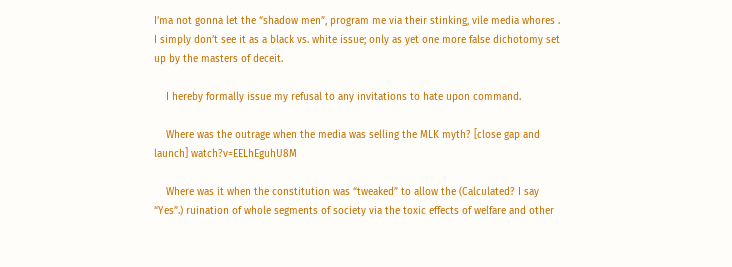I’ma not gonna let the “shadow men”, program me via their stinking, vile media whores . I simply don’t see it as a black vs. white issue; only as yet one more false dichotomy set up by the masters of deceit.

    I hereby formally issue my refusal to any invitations to hate upon command.

    Where was the outrage when the media was selling the MLK myth? [close gap and launch] watch?v=EELhEguhU8M

    Where was it when the constitution was “tweaked” to allow the (Calculated? I say “Yes”.) ruination of whole segments of society via the toxic effects of welfare and other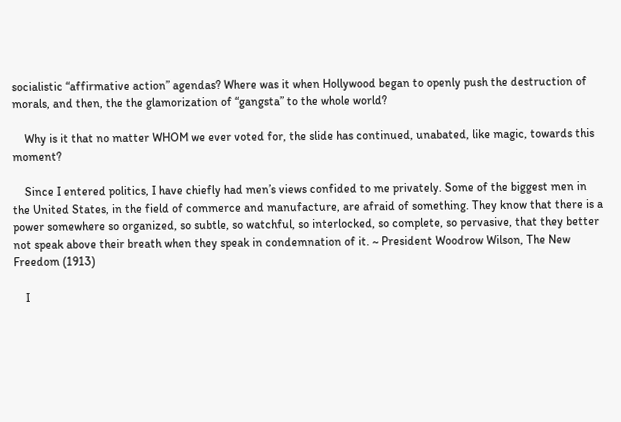socialistic “affirmative action” agendas? Where was it when Hollywood began to openly push the destruction of morals, and then, the the glamorization of “gangsta” to the whole world?

    Why is it that no matter WHOM we ever voted for, the slide has continued, unabated, like magic, towards this moment?

    Since I entered politics, I have chiefly had men’s views confided to me privately. Some of the biggest men in the United States, in the field of commerce and manufacture, are afraid of something. They know that there is a power somewhere so organized, so subtle, so watchful, so interlocked, so complete, so pervasive, that they better not speak above their breath when they speak in condemnation of it. ~ President Woodrow Wilson, The New Freedom (1913)

    I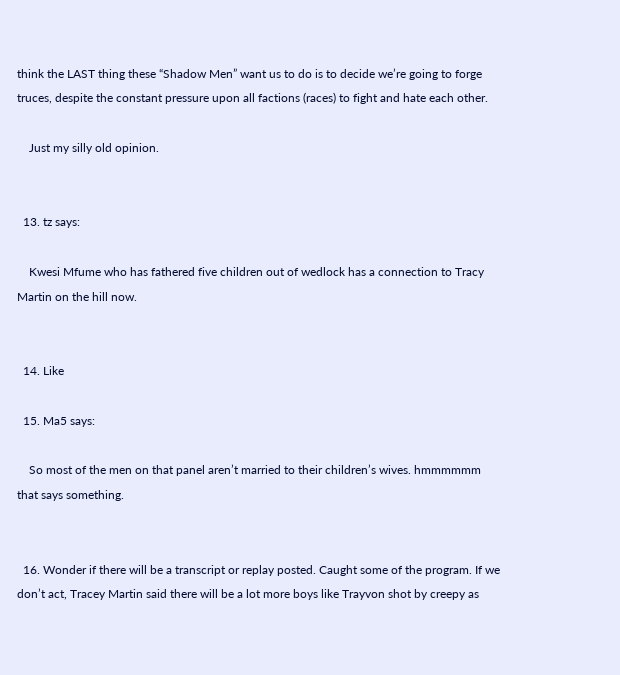think the LAST thing these “Shadow Men” want us to do is to decide we’re going to forge truces, despite the constant pressure upon all factions (races) to fight and hate each other.

    Just my silly old opinion.


  13. tz says:

    Kwesi Mfume who has fathered five children out of wedlock has a connection to Tracy Martin on the hill now.


  14. Like

  15. Ma5 says:

    So most of the men on that panel aren’t married to their children’s wives. hmmmmmm that says something.


  16. Wonder if there will be a transcript or replay posted. Caught some of the program. If we don’t act, Tracey Martin said there will be a lot more boys like Trayvon shot by creepy as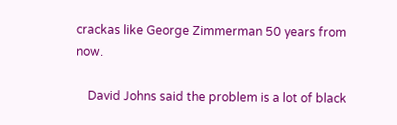crackas like George Zimmerman 50 years from now.

    David Johns said the problem is a lot of black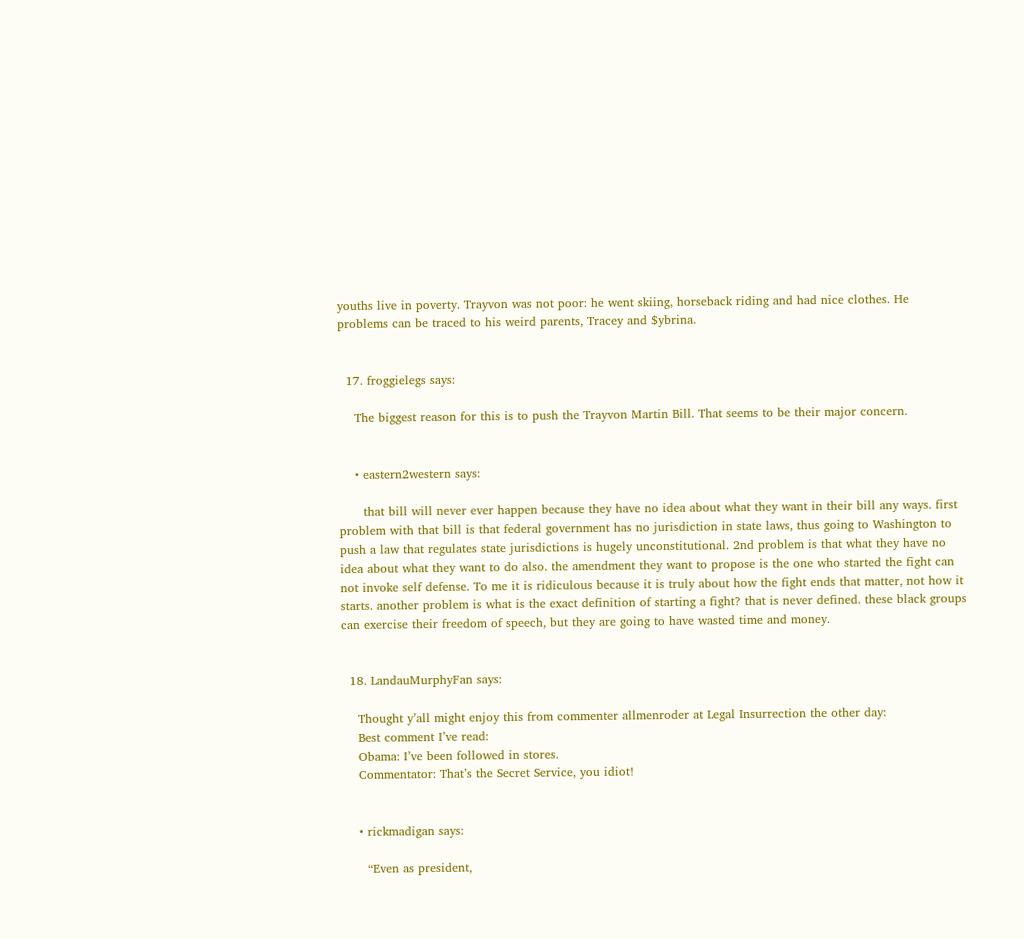youths live in poverty. Trayvon was not poor: he went skiing, horseback riding and had nice clothes. He problems can be traced to his weird parents, Tracey and $ybrina.


  17. froggielegs says:

    The biggest reason for this is to push the Trayvon Martin Bill. That seems to be their major concern.


    • eastern2western says:

      that bill will never ever happen because they have no idea about what they want in their bill any ways. first problem with that bill is that federal government has no jurisdiction in state laws, thus going to Washington to push a law that regulates state jurisdictions is hugely unconstitutional. 2nd problem is that what they have no idea about what they want to do also. the amendment they want to propose is the one who started the fight can not invoke self defense. To me it is ridiculous because it is truly about how the fight ends that matter, not how it starts. another problem is what is the exact definition of starting a fight? that is never defined. these black groups can exercise their freedom of speech, but they are going to have wasted time and money.


  18. LandauMurphyFan says:

    Thought y’all might enjoy this from commenter allmenroder at Legal Insurrection the other day:
    Best comment I’ve read:
    Obama: I’ve been followed in stores.
    Commentator: That’s the Secret Service, you idiot!


    • rickmadigan says:

      “Even as president,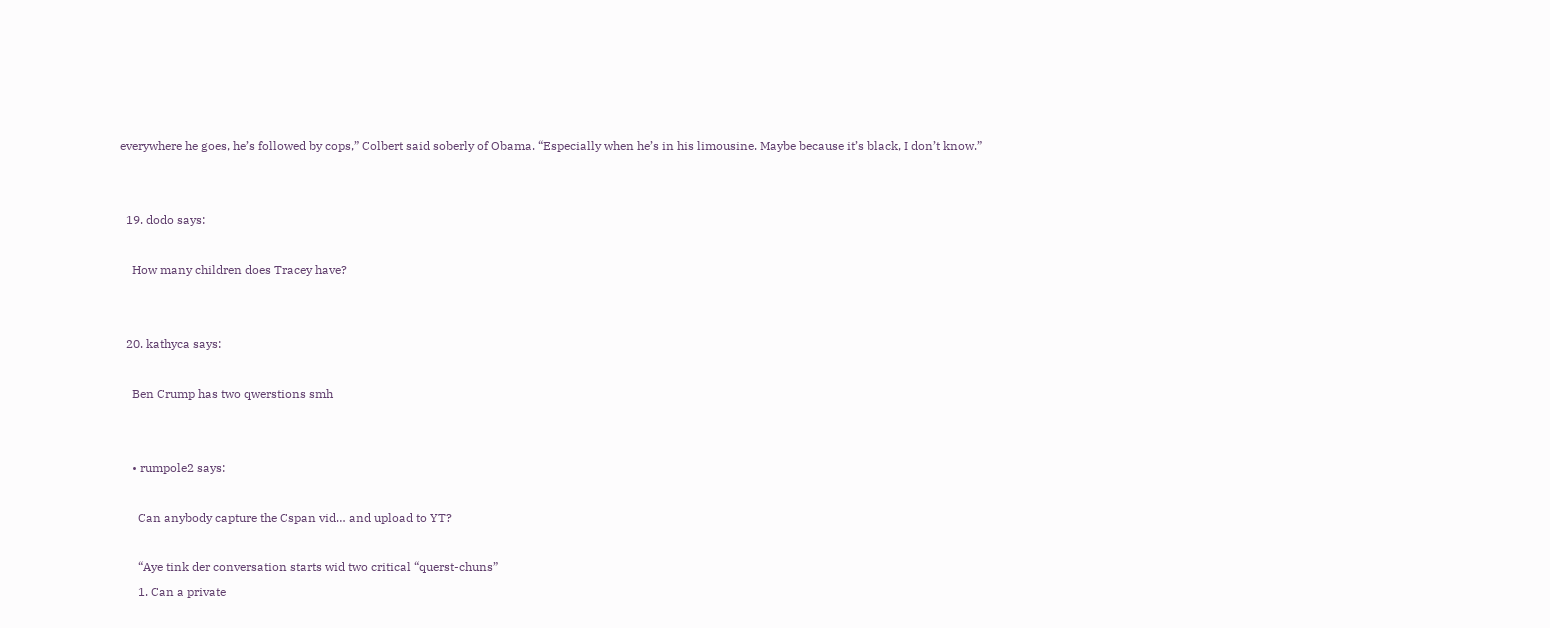everywhere he goes, he’s followed by cops,” Colbert said soberly of Obama. “Especially when he’s in his limousine. Maybe because it’s black, I don’t know.”


  19. dodo says:

    How many children does Tracey have?


  20. kathyca says:

    Ben Crump has two qwerstions smh


    • rumpole2 says:

      Can anybody capture the Cspan vid… and upload to YT?

      “Aye tink der conversation starts wid two critical “querst-chuns”
      1. Can a private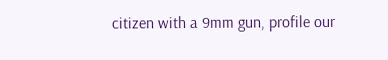citizen with a 9mm gun, profile our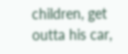children, get outta his car,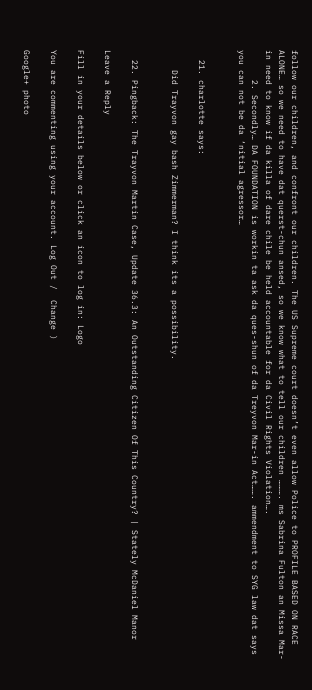follow our children, and confront our children. The US Supreme court doesn’t even allow Police to PROFILE BASED ON RACE ALONE… so we need to have dat querst-chun ansed, so we know what to tell our children ………. ms Sabrina Fulton an Missa Mar-in need to know if da killa of dare chile be held accountable for da Civil Rights Violation….
      2. Secondly… DA FOUNDATION is workin ta ask da ques-shun of da Treyvon Mar-in Act……. ammendment to SYG law dat says you can not be da ‘nitial agressor…


  21. charlotte says:

    Did Trayvon gay bash Zimmerman? I think its a possibility.


  22. Pingback: The Trayvon Martin Case, Update 36.3: An Outstanding Citizen Of This Country? | Stately McDaniel Manor

Leave a Reply

Fill in your details below or click an icon to log in: Logo

You are commenting using your account. Log Out /  Change )

Google+ photo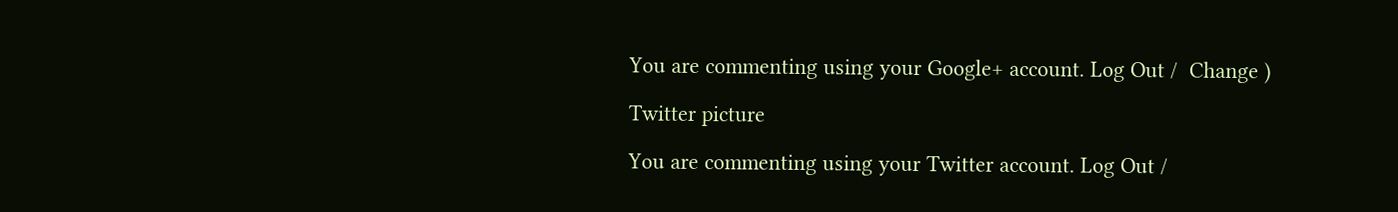You are commenting using your Google+ account. Log Out /  Change )

Twitter picture

You are commenting using your Twitter account. Log Out /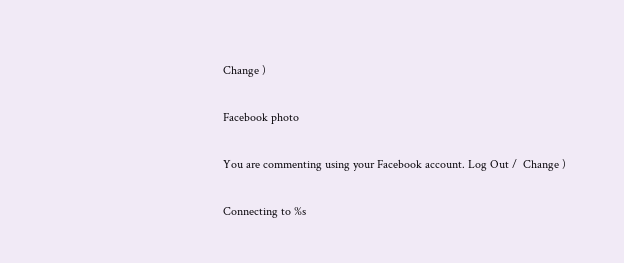Change )

Facebook photo

You are commenting using your Facebook account. Log Out /  Change )

Connecting to %s